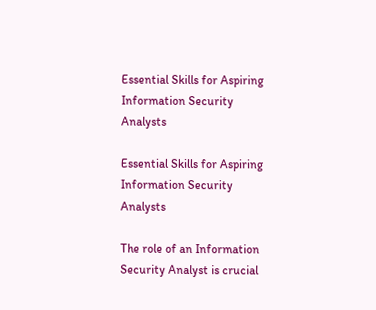Essential Skills for Aspiring Information Security Analysts

Essential Skills for Aspiring Information Security Analysts

The role of an Information Security Analyst is crucial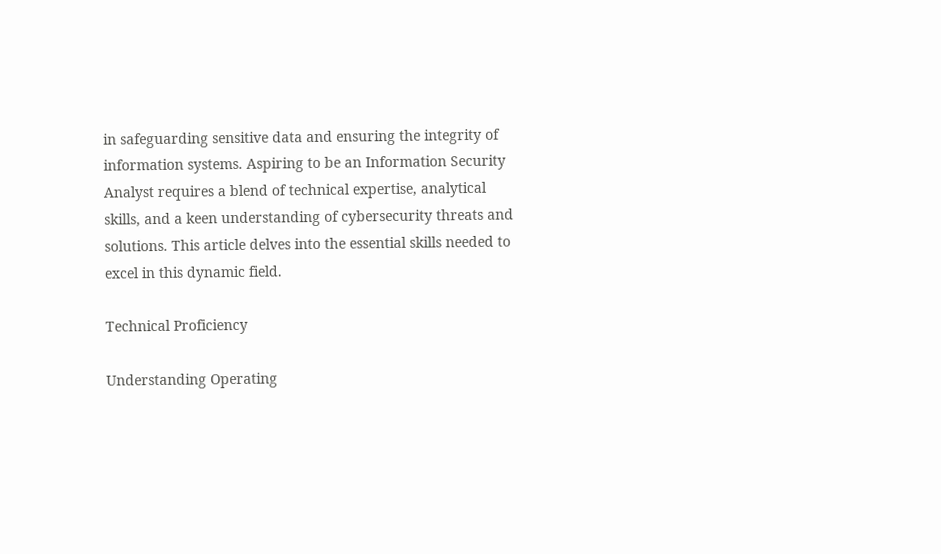in safeguarding sensitive data and ensuring the integrity of information systems. Aspiring to be an Information Security Analyst requires a blend of technical expertise, analytical skills, and a keen understanding of cybersecurity threats and solutions. This article delves into the essential skills needed to excel in this dynamic field.

Technical Proficiency

Understanding Operating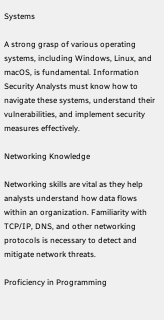Systems

A strong grasp of various operating systems, including Windows, Linux, and macOS, is fundamental. Information Security Analysts must know how to navigate these systems, understand their vulnerabilities, and implement security measures effectively.

Networking Knowledge

Networking skills are vital as they help analysts understand how data flows within an organization. Familiarity with TCP/IP, DNS, and other networking protocols is necessary to detect and mitigate network threats.

Proficiency in Programming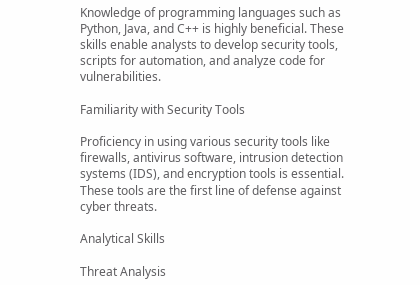Knowledge of programming languages such as Python, Java, and C++ is highly beneficial. These skills enable analysts to develop security tools, scripts for automation, and analyze code for vulnerabilities.

Familiarity with Security Tools

Proficiency in using various security tools like firewalls, antivirus software, intrusion detection systems (IDS), and encryption tools is essential. These tools are the first line of defense against cyber threats.

Analytical Skills

Threat Analysis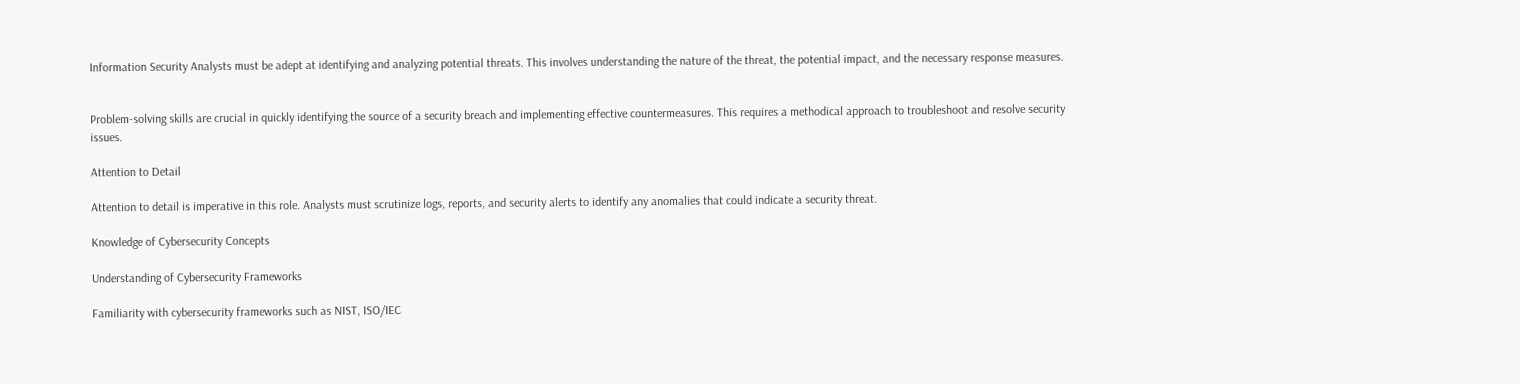Information Security Analysts must be adept at identifying and analyzing potential threats. This involves understanding the nature of the threat, the potential impact, and the necessary response measures.


Problem-solving skills are crucial in quickly identifying the source of a security breach and implementing effective countermeasures. This requires a methodical approach to troubleshoot and resolve security issues.

Attention to Detail

Attention to detail is imperative in this role. Analysts must scrutinize logs, reports, and security alerts to identify any anomalies that could indicate a security threat.

Knowledge of Cybersecurity Concepts

Understanding of Cybersecurity Frameworks

Familiarity with cybersecurity frameworks such as NIST, ISO/IEC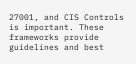27001, and CIS Controls is important. These frameworks provide guidelines and best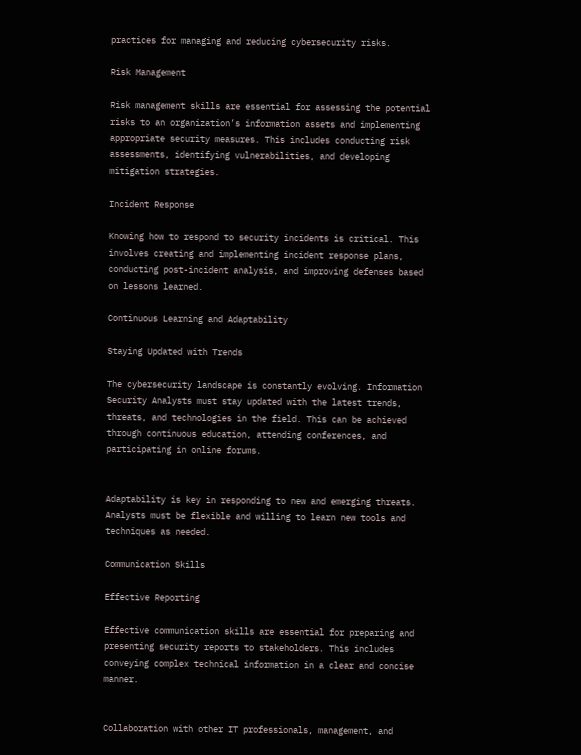practices for managing and reducing cybersecurity risks.

Risk Management

Risk management skills are essential for assessing the potential risks to an organization’s information assets and implementing appropriate security measures. This includes conducting risk assessments, identifying vulnerabilities, and developing mitigation strategies.

Incident Response

Knowing how to respond to security incidents is critical. This involves creating and implementing incident response plans, conducting post-incident analysis, and improving defenses based on lessons learned.

Continuous Learning and Adaptability

Staying Updated with Trends

The cybersecurity landscape is constantly evolving. Information Security Analysts must stay updated with the latest trends, threats, and technologies in the field. This can be achieved through continuous education, attending conferences, and participating in online forums.


Adaptability is key in responding to new and emerging threats. Analysts must be flexible and willing to learn new tools and techniques as needed.

Communication Skills

Effective Reporting

Effective communication skills are essential for preparing and presenting security reports to stakeholders. This includes conveying complex technical information in a clear and concise manner.


Collaboration with other IT professionals, management, and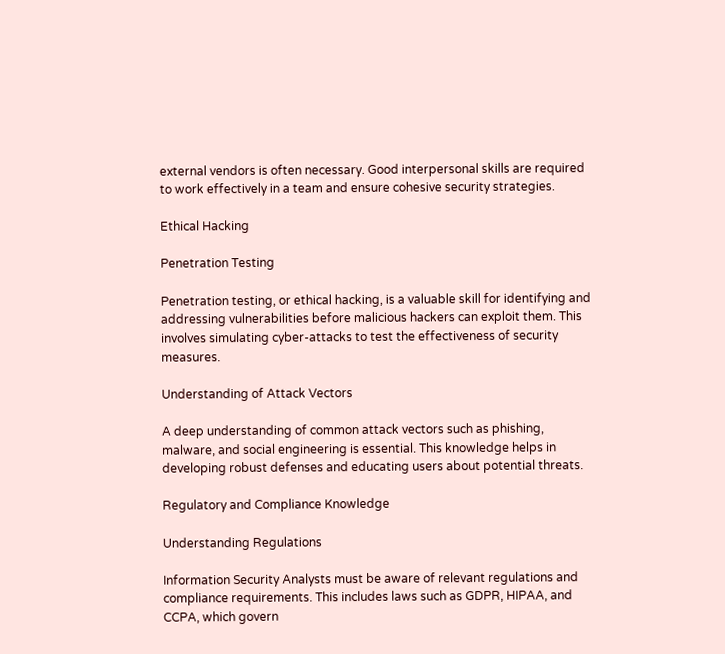external vendors is often necessary. Good interpersonal skills are required to work effectively in a team and ensure cohesive security strategies.

Ethical Hacking

Penetration Testing

Penetration testing, or ethical hacking, is a valuable skill for identifying and addressing vulnerabilities before malicious hackers can exploit them. This involves simulating cyber-attacks to test the effectiveness of security measures.

Understanding of Attack Vectors

A deep understanding of common attack vectors such as phishing, malware, and social engineering is essential. This knowledge helps in developing robust defenses and educating users about potential threats.

Regulatory and Compliance Knowledge

Understanding Regulations

Information Security Analysts must be aware of relevant regulations and compliance requirements. This includes laws such as GDPR, HIPAA, and CCPA, which govern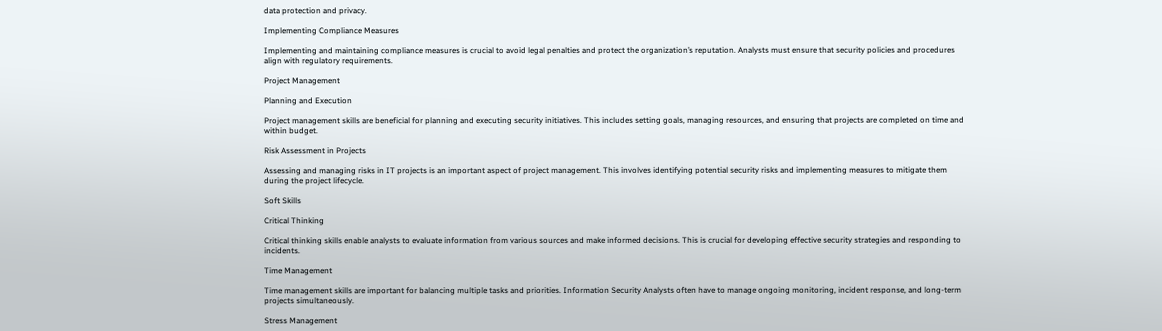data protection and privacy.

Implementing Compliance Measures

Implementing and maintaining compliance measures is crucial to avoid legal penalties and protect the organization’s reputation. Analysts must ensure that security policies and procedures align with regulatory requirements.

Project Management

Planning and Execution

Project management skills are beneficial for planning and executing security initiatives. This includes setting goals, managing resources, and ensuring that projects are completed on time and within budget.

Risk Assessment in Projects

Assessing and managing risks in IT projects is an important aspect of project management. This involves identifying potential security risks and implementing measures to mitigate them during the project lifecycle.

Soft Skills

Critical Thinking

Critical thinking skills enable analysts to evaluate information from various sources and make informed decisions. This is crucial for developing effective security strategies and responding to incidents.

Time Management

Time management skills are important for balancing multiple tasks and priorities. Information Security Analysts often have to manage ongoing monitoring, incident response, and long-term projects simultaneously.

Stress Management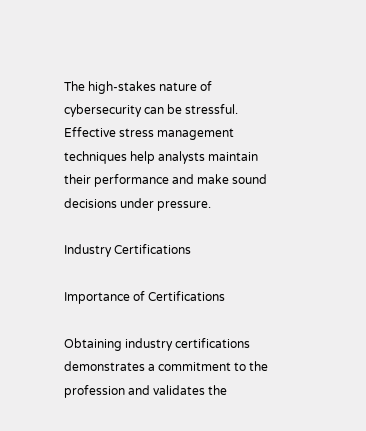The high-stakes nature of cybersecurity can be stressful. Effective stress management techniques help analysts maintain their performance and make sound decisions under pressure.

Industry Certifications

Importance of Certifications

Obtaining industry certifications demonstrates a commitment to the profession and validates the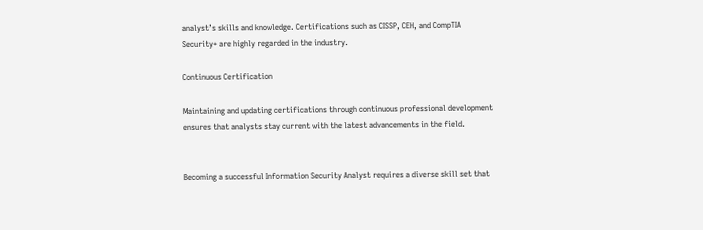analyst’s skills and knowledge. Certifications such as CISSP, CEH, and CompTIA Security+ are highly regarded in the industry.

Continuous Certification

Maintaining and updating certifications through continuous professional development ensures that analysts stay current with the latest advancements in the field.


Becoming a successful Information Security Analyst requires a diverse skill set that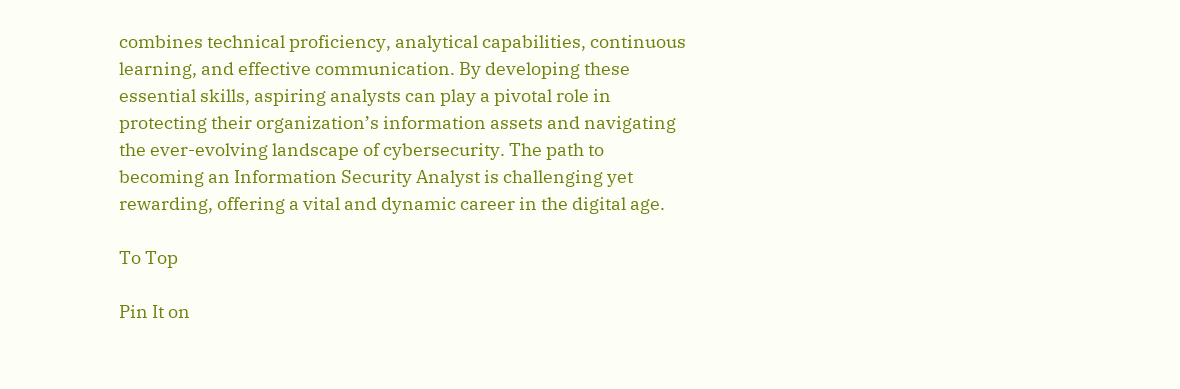combines technical proficiency, analytical capabilities, continuous learning, and effective communication. By developing these essential skills, aspiring analysts can play a pivotal role in protecting their organization’s information assets and navigating the ever-evolving landscape of cybersecurity. The path to becoming an Information Security Analyst is challenging yet rewarding, offering a vital and dynamic career in the digital age.

To Top

Pin It on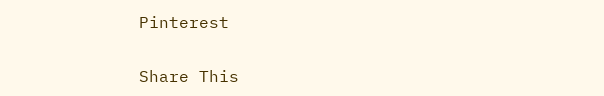Pinterest

Share This